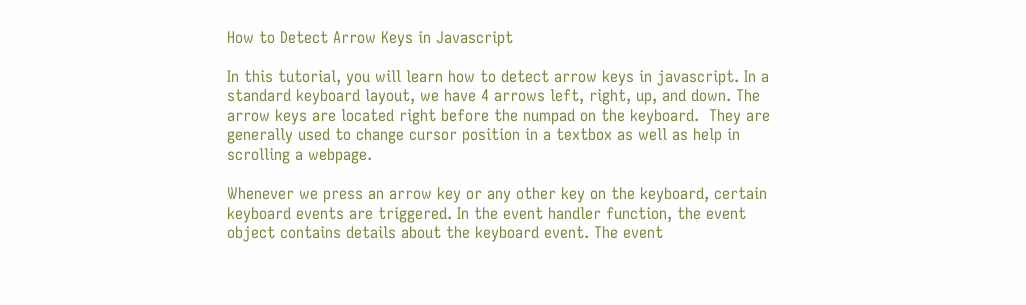How to Detect Arrow Keys in Javascript

In this tutorial, you will learn how to detect arrow keys in javascript. In a standard keyboard layout, we have 4 arrows left, right, up, and down. The arrow keys are located right before the numpad on the keyboard.  They are generally used to change cursor position in a textbox as well as help in scrolling a webpage.

Whenever we press an arrow key or any other key on the keyboard, certain keyboard events are triggered. In the event handler function, the event object contains details about the keyboard event. The event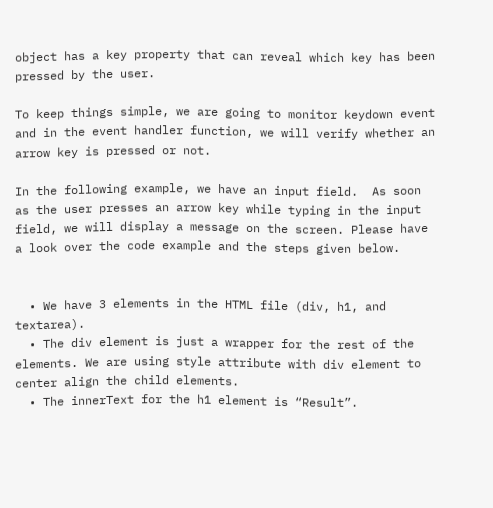object has a key property that can reveal which key has been pressed by the user.

To keep things simple, we are going to monitor keydown event and in the event handler function, we will verify whether an arrow key is pressed or not.

In the following example, we have an input field.  As soon as the user presses an arrow key while typing in the input field, we will display a message on the screen. Please have a look over the code example and the steps given below.


  • We have 3 elements in the HTML file (div, h1, and textarea).
  • The div element is just a wrapper for the rest of the elements. We are using style attribute with div element to center align the child elements.
  • The innerText for the h1 element is “Result”.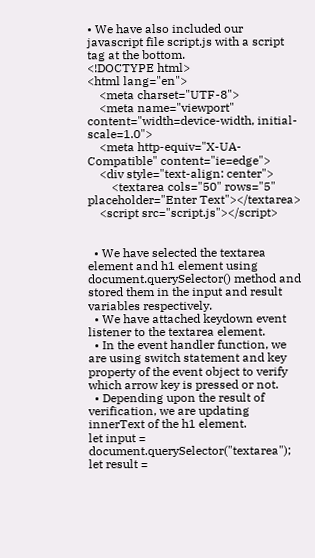• We have also included our javascript file script.js with a script tag at the bottom.
<!DOCTYPE html>
<html lang="en">
    <meta charset="UTF-8">
    <meta name="viewport" content="width=device-width, initial-scale=1.0">
    <meta http-equiv="X-UA-Compatible" content="ie=edge">
    <div style="text-align: center">
        <textarea cols="50" rows="5" placeholder="Enter Text"></textarea>
    <script src="script.js"></script>


  • We have selected the textarea element and h1 element using document.querySelector() method and stored them in the input and result variables respectively.
  • We have attached keydown event listener to the textarea element.
  • In the event handler function, we are using switch statement and key property of the event object to verify which arrow key is pressed or not.
  • Depending upon the result of verification, we are updating innerText of the h1 element.
let input = document.querySelector("textarea");
let result =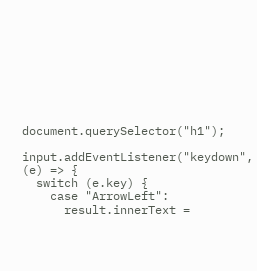document.querySelector("h1");

input.addEventListener("keydown", (e) => {
  switch (e.key) {
    case "ArrowLeft":
      result.innerText =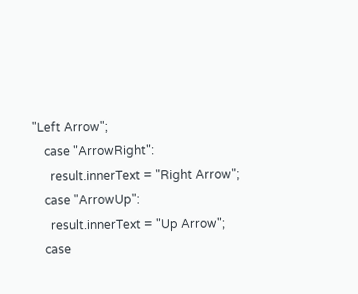"Left Arrow";
    case "ArrowRight":
      result.innerText = "Right Arrow";
    case "ArrowUp":
      result.innerText = "Up Arrow";
    case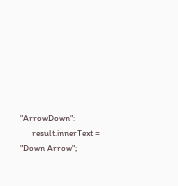"ArrowDown":
      result.innerText = "Down Arrow";